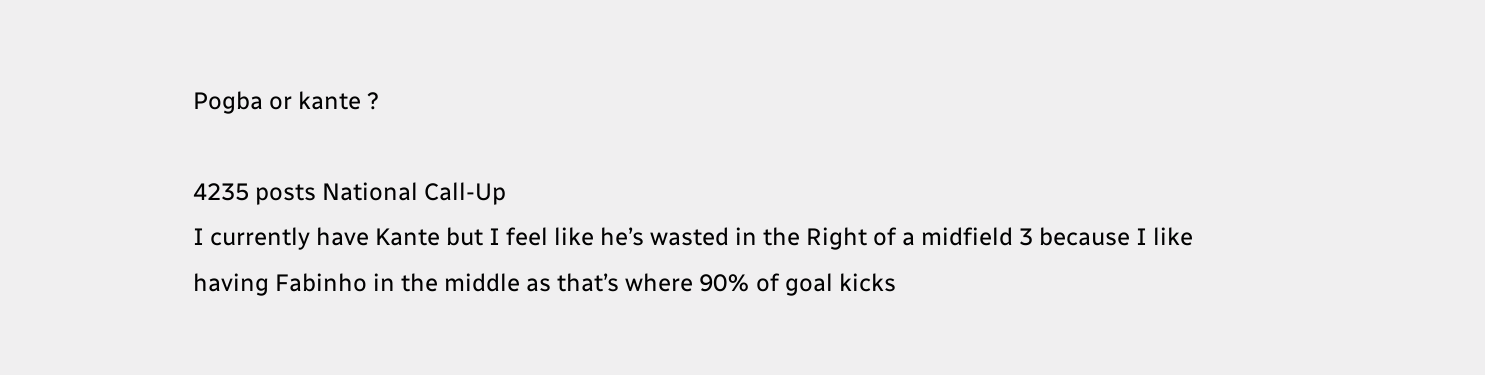Pogba or kante ?

4235 posts National Call-Up
I currently have Kante but I feel like he’s wasted in the Right of a midfield 3 because I like having Fabinho in the middle as that’s where 90% of goal kicks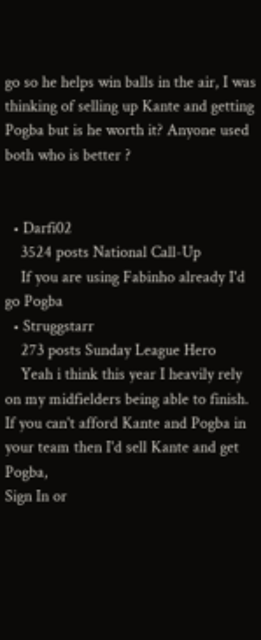go so he helps win balls in the air, I was thinking of selling up Kante and getting Pogba but is he worth it? Anyone used both who is better ?


  • Darfi02
    3524 posts National Call-Up
    If you are using Fabinho already I'd go Pogba
  • Struggstarr
    273 posts Sunday League Hero
    Yeah i think this year I heavily rely on my midfielders being able to finish. If you can't afford Kante and Pogba in your team then I'd sell Kante and get Pogba,
Sign In or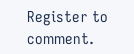Register to comment.